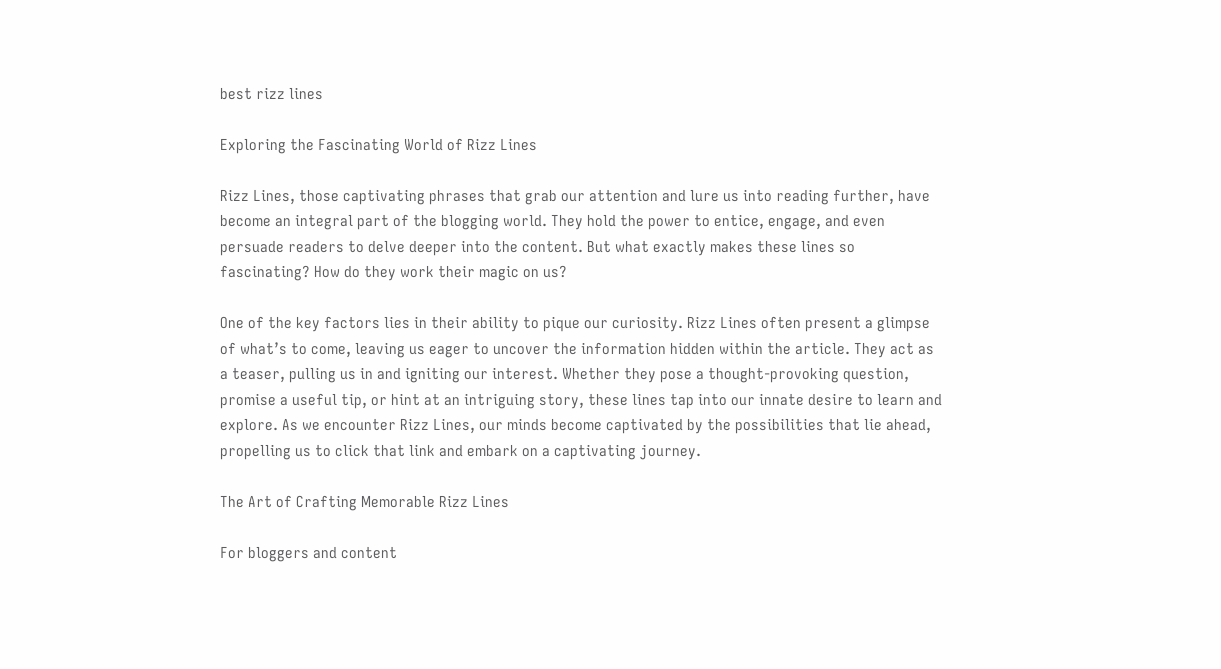best rizz lines

Exploring the Fascinating World of Rizz Lines

Rizz Lines, those captivating phrases that grab our attention and lure us into reading further, have become an integral part of the blogging world. They hold the power to entice, engage, and even persuade readers to delve deeper into the content. But what exactly makes these lines so fascinating? How do they work their magic on us?

One of the key factors lies in their ability to pique our curiosity. Rizz Lines often present a glimpse of what’s to come, leaving us eager to uncover the information hidden within the article. They act as a teaser, pulling us in and igniting our interest. Whether they pose a thought-provoking question, promise a useful tip, or hint at an intriguing story, these lines tap into our innate desire to learn and explore. As we encounter Rizz Lines, our minds become captivated by the possibilities that lie ahead, propelling us to click that link and embark on a captivating journey.

The Art of Crafting Memorable Rizz Lines

For bloggers and content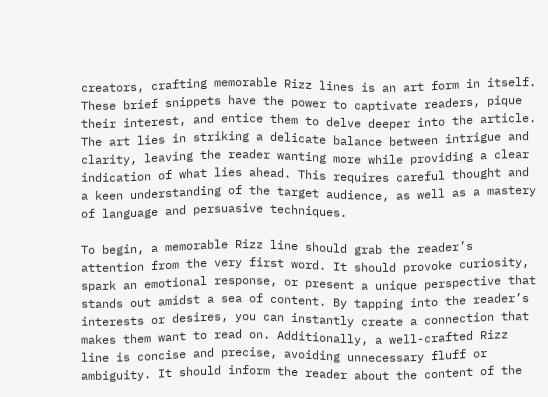creators, crafting memorable Rizz lines is an art form in itself. These brief snippets have the power to captivate readers, pique their interest, and entice them to delve deeper into the article. The art lies in striking a delicate balance between intrigue and clarity, leaving the reader wanting more while providing a clear indication of what lies ahead. This requires careful thought and a keen understanding of the target audience, as well as a mastery of language and persuasive techniques.

To begin, a memorable Rizz line should grab the reader’s attention from the very first word. It should provoke curiosity, spark an emotional response, or present a unique perspective that stands out amidst a sea of content. By tapping into the reader’s interests or desires, you can instantly create a connection that makes them want to read on. Additionally, a well-crafted Rizz line is concise and precise, avoiding unnecessary fluff or ambiguity. It should inform the reader about the content of the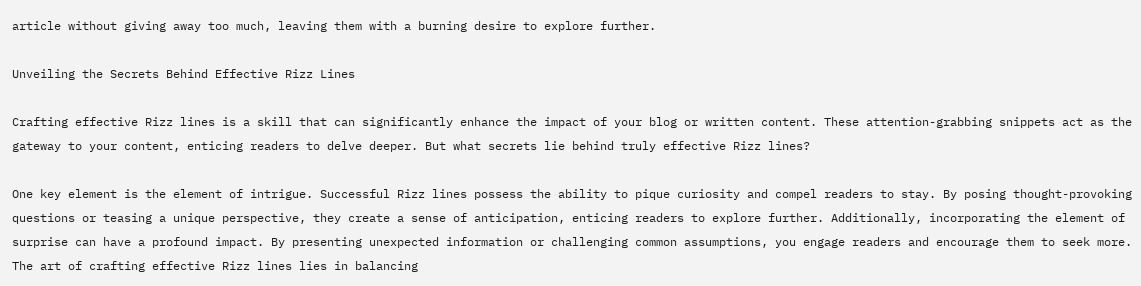article without giving away too much, leaving them with a burning desire to explore further.

Unveiling the Secrets Behind Effective Rizz Lines

Crafting effective Rizz lines is a skill that can significantly enhance the impact of your blog or written content. These attention-grabbing snippets act as the gateway to your content, enticing readers to delve deeper. But what secrets lie behind truly effective Rizz lines?

One key element is the element of intrigue. Successful Rizz lines possess the ability to pique curiosity and compel readers to stay. By posing thought-provoking questions or teasing a unique perspective, they create a sense of anticipation, enticing readers to explore further. Additionally, incorporating the element of surprise can have a profound impact. By presenting unexpected information or challenging common assumptions, you engage readers and encourage them to seek more. The art of crafting effective Rizz lines lies in balancing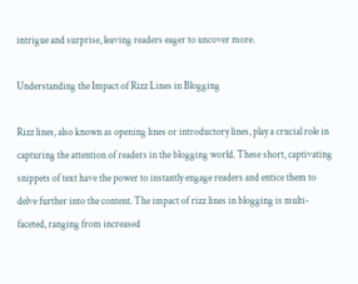intrigue and surprise, leaving readers eager to uncover more.

Understanding the Impact of Rizz Lines in Blogging

Rizz lines, also known as opening lines or introductory lines, play a crucial role in capturing the attention of readers in the blogging world. These short, captivating snippets of text have the power to instantly engage readers and entice them to delve further into the content. The impact of rizz lines in blogging is multi-faceted, ranging from increased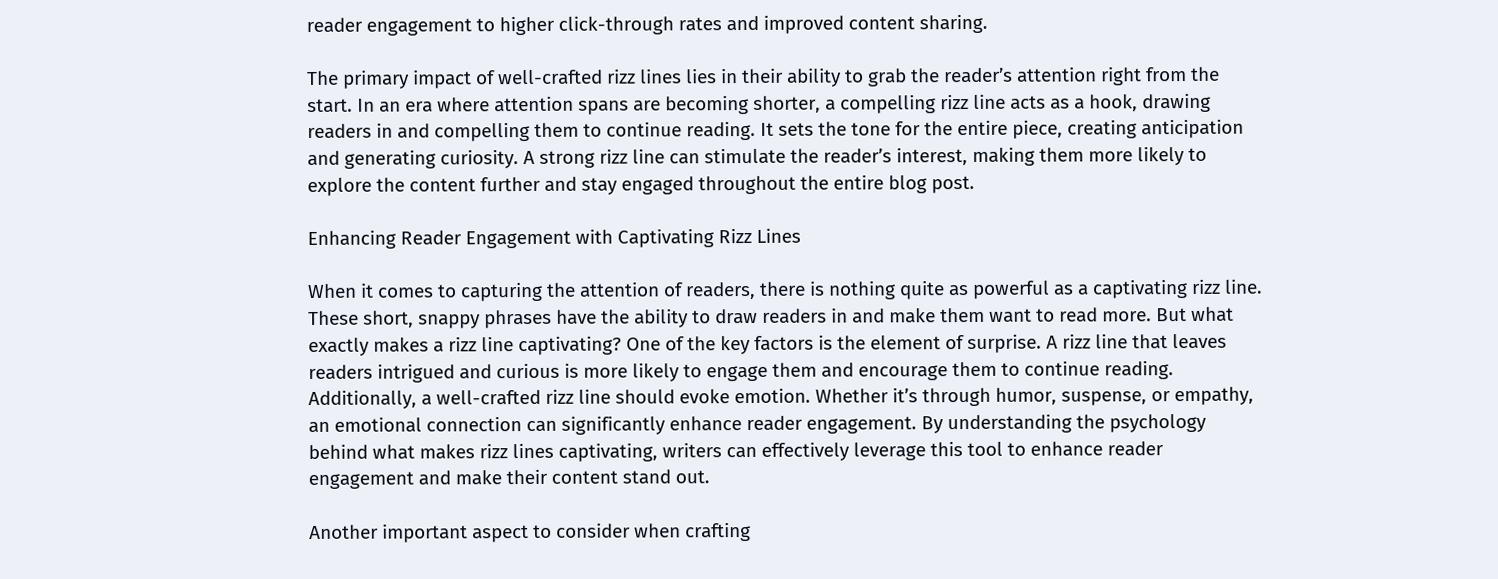reader engagement to higher click-through rates and improved content sharing.

The primary impact of well-crafted rizz lines lies in their ability to grab the reader’s attention right from the start. In an era where attention spans are becoming shorter, a compelling rizz line acts as a hook, drawing readers in and compelling them to continue reading. It sets the tone for the entire piece, creating anticipation and generating curiosity. A strong rizz line can stimulate the reader’s interest, making them more likely to explore the content further and stay engaged throughout the entire blog post.

Enhancing Reader Engagement with Captivating Rizz Lines

When it comes to capturing the attention of readers, there is nothing quite as powerful as a captivating rizz line. These short, snappy phrases have the ability to draw readers in and make them want to read more. But what exactly makes a rizz line captivating? One of the key factors is the element of surprise. A rizz line that leaves readers intrigued and curious is more likely to engage them and encourage them to continue reading. Additionally, a well-crafted rizz line should evoke emotion. Whether it’s through humor, suspense, or empathy, an emotional connection can significantly enhance reader engagement. By understanding the psychology behind what makes rizz lines captivating, writers can effectively leverage this tool to enhance reader engagement and make their content stand out.

Another important aspect to consider when crafting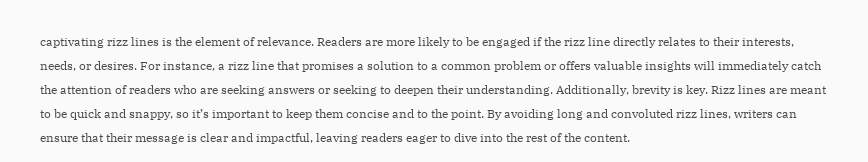captivating rizz lines is the element of relevance. Readers are more likely to be engaged if the rizz line directly relates to their interests, needs, or desires. For instance, a rizz line that promises a solution to a common problem or offers valuable insights will immediately catch the attention of readers who are seeking answers or seeking to deepen their understanding. Additionally, brevity is key. Rizz lines are meant to be quick and snappy, so it’s important to keep them concise and to the point. By avoiding long and convoluted rizz lines, writers can ensure that their message is clear and impactful, leaving readers eager to dive into the rest of the content.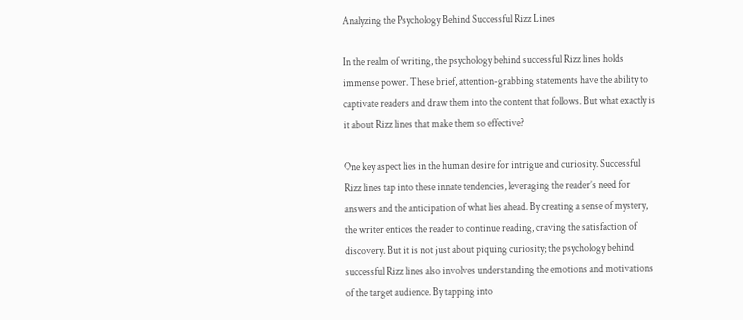Analyzing the Psychology Behind Successful Rizz Lines

In the realm of writing, the psychology behind successful Rizz lines holds immense power. These brief, attention-grabbing statements have the ability to captivate readers and draw them into the content that follows. But what exactly is it about Rizz lines that make them so effective?

One key aspect lies in the human desire for intrigue and curiosity. Successful Rizz lines tap into these innate tendencies, leveraging the reader’s need for answers and the anticipation of what lies ahead. By creating a sense of mystery, the writer entices the reader to continue reading, craving the satisfaction of discovery. But it is not just about piquing curiosity; the psychology behind successful Rizz lines also involves understanding the emotions and motivations of the target audience. By tapping into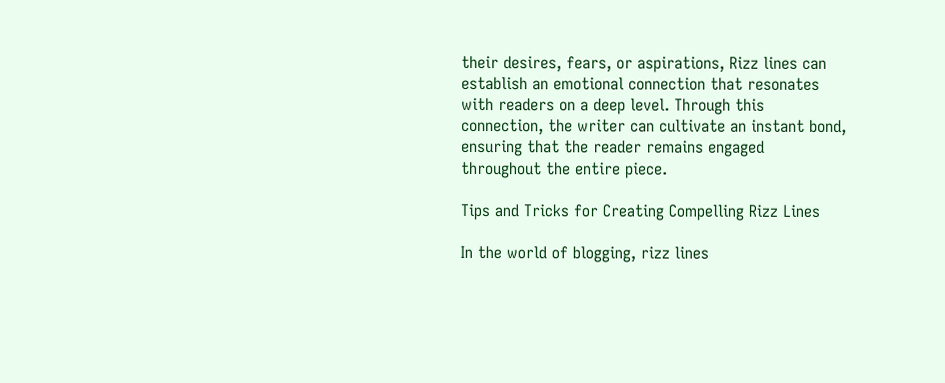their desires, fears, or aspirations, Rizz lines can establish an emotional connection that resonates with readers on a deep level. Through this connection, the writer can cultivate an instant bond, ensuring that the reader remains engaged throughout the entire piece.

Tips and Tricks for Creating Compelling Rizz Lines

In the world of blogging, rizz lines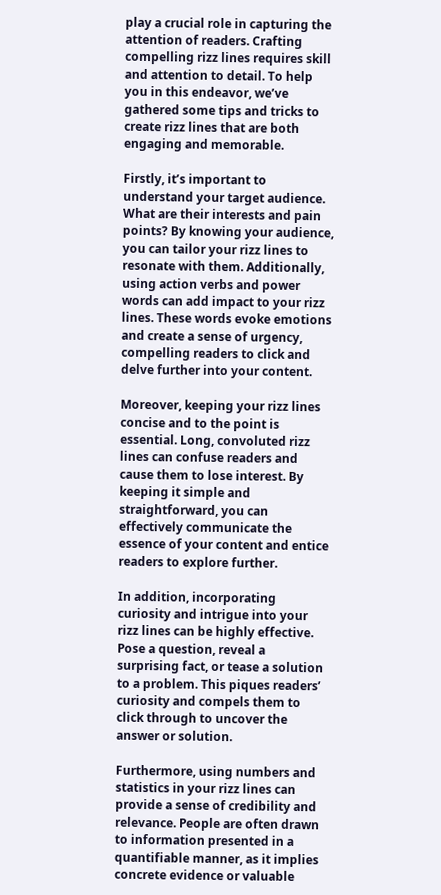play a crucial role in capturing the attention of readers. Crafting compelling rizz lines requires skill and attention to detail. To help you in this endeavor, we’ve gathered some tips and tricks to create rizz lines that are both engaging and memorable.

Firstly, it’s important to understand your target audience. What are their interests and pain points? By knowing your audience, you can tailor your rizz lines to resonate with them. Additionally, using action verbs and power words can add impact to your rizz lines. These words evoke emotions and create a sense of urgency, compelling readers to click and delve further into your content.

Moreover, keeping your rizz lines concise and to the point is essential. Long, convoluted rizz lines can confuse readers and cause them to lose interest. By keeping it simple and straightforward, you can effectively communicate the essence of your content and entice readers to explore further.

In addition, incorporating curiosity and intrigue into your rizz lines can be highly effective. Pose a question, reveal a surprising fact, or tease a solution to a problem. This piques readers’ curiosity and compels them to click through to uncover the answer or solution.

Furthermore, using numbers and statistics in your rizz lines can provide a sense of credibility and relevance. People are often drawn to information presented in a quantifiable manner, as it implies concrete evidence or valuable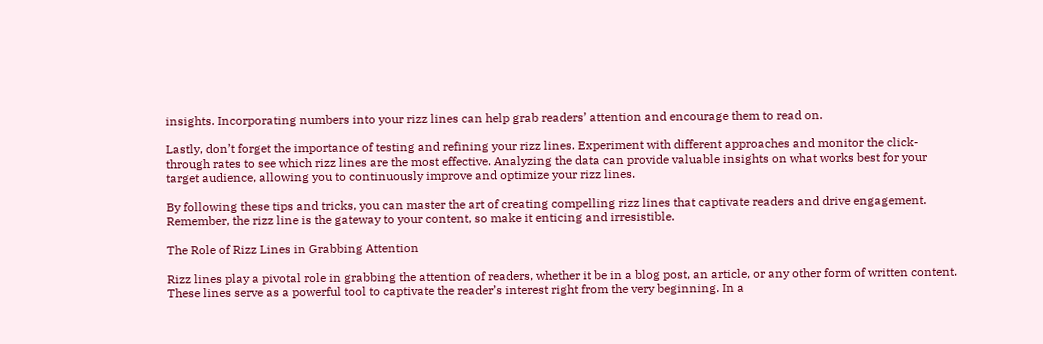insights. Incorporating numbers into your rizz lines can help grab readers’ attention and encourage them to read on.

Lastly, don’t forget the importance of testing and refining your rizz lines. Experiment with different approaches and monitor the click-through rates to see which rizz lines are the most effective. Analyzing the data can provide valuable insights on what works best for your target audience, allowing you to continuously improve and optimize your rizz lines.

By following these tips and tricks, you can master the art of creating compelling rizz lines that captivate readers and drive engagement. Remember, the rizz line is the gateway to your content, so make it enticing and irresistible.

The Role of Rizz Lines in Grabbing Attention

Rizz lines play a pivotal role in grabbing the attention of readers, whether it be in a blog post, an article, or any other form of written content. These lines serve as a powerful tool to captivate the reader’s interest right from the very beginning. In a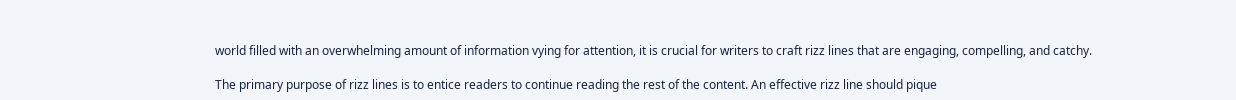world filled with an overwhelming amount of information vying for attention, it is crucial for writers to craft rizz lines that are engaging, compelling, and catchy.

The primary purpose of rizz lines is to entice readers to continue reading the rest of the content. An effective rizz line should pique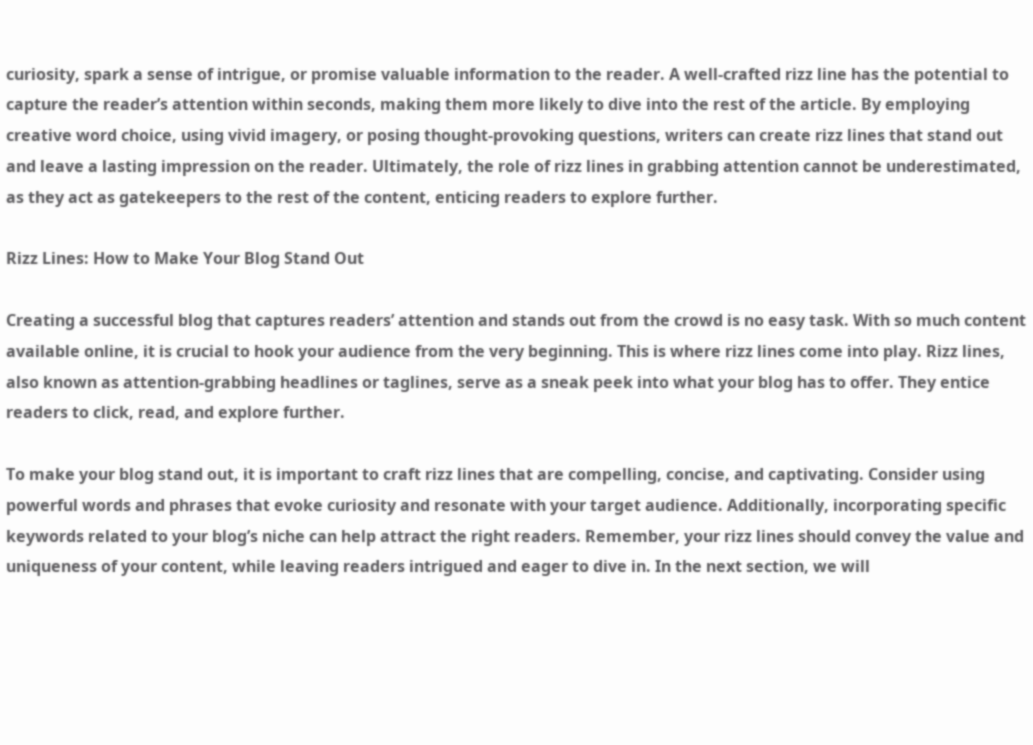curiosity, spark a sense of intrigue, or promise valuable information to the reader. A well-crafted rizz line has the potential to capture the reader’s attention within seconds, making them more likely to dive into the rest of the article. By employing creative word choice, using vivid imagery, or posing thought-provoking questions, writers can create rizz lines that stand out and leave a lasting impression on the reader. Ultimately, the role of rizz lines in grabbing attention cannot be underestimated, as they act as gatekeepers to the rest of the content, enticing readers to explore further.

Rizz Lines: How to Make Your Blog Stand Out

Creating a successful blog that captures readers’ attention and stands out from the crowd is no easy task. With so much content available online, it is crucial to hook your audience from the very beginning. This is where rizz lines come into play. Rizz lines, also known as attention-grabbing headlines or taglines, serve as a sneak peek into what your blog has to offer. They entice readers to click, read, and explore further.

To make your blog stand out, it is important to craft rizz lines that are compelling, concise, and captivating. Consider using powerful words and phrases that evoke curiosity and resonate with your target audience. Additionally, incorporating specific keywords related to your blog’s niche can help attract the right readers. Remember, your rizz lines should convey the value and uniqueness of your content, while leaving readers intrigued and eager to dive in. In the next section, we will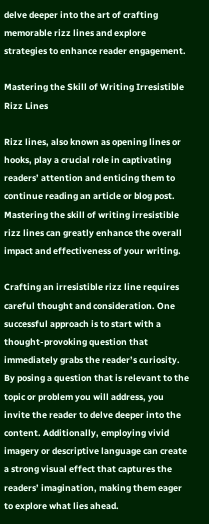delve deeper into the art of crafting memorable rizz lines and explore strategies to enhance reader engagement.

Mastering the Skill of Writing Irresistible Rizz Lines

Rizz lines, also known as opening lines or hooks, play a crucial role in captivating readers’ attention and enticing them to continue reading an article or blog post. Mastering the skill of writing irresistible rizz lines can greatly enhance the overall impact and effectiveness of your writing.

Crafting an irresistible rizz line requires careful thought and consideration. One successful approach is to start with a thought-provoking question that immediately grabs the reader’s curiosity. By posing a question that is relevant to the topic or problem you will address, you invite the reader to delve deeper into the content. Additionally, employing vivid imagery or descriptive language can create a strong visual effect that captures the readers’ imagination, making them eager to explore what lies ahead.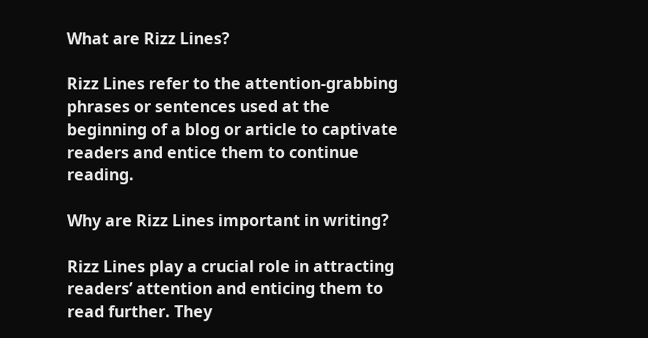What are Rizz Lines?

Rizz Lines refer to the attention-grabbing phrases or sentences used at the beginning of a blog or article to captivate readers and entice them to continue reading.

Why are Rizz Lines important in writing?

Rizz Lines play a crucial role in attracting readers’ attention and enticing them to read further. They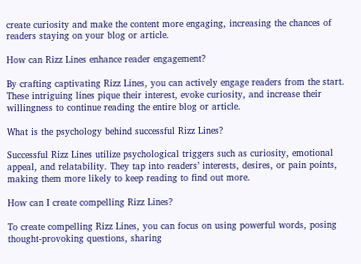create curiosity and make the content more engaging, increasing the chances of readers staying on your blog or article.

How can Rizz Lines enhance reader engagement?

By crafting captivating Rizz Lines, you can actively engage readers from the start. These intriguing lines pique their interest, evoke curiosity, and increase their willingness to continue reading the entire blog or article.

What is the psychology behind successful Rizz Lines?

Successful Rizz Lines utilize psychological triggers such as curiosity, emotional appeal, and relatability. They tap into readers’ interests, desires, or pain points, making them more likely to keep reading to find out more.

How can I create compelling Rizz Lines?

To create compelling Rizz Lines, you can focus on using powerful words, posing thought-provoking questions, sharing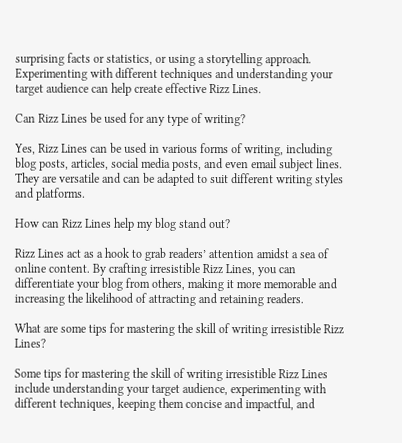surprising facts or statistics, or using a storytelling approach. Experimenting with different techniques and understanding your target audience can help create effective Rizz Lines.

Can Rizz Lines be used for any type of writing?

Yes, Rizz Lines can be used in various forms of writing, including blog posts, articles, social media posts, and even email subject lines. They are versatile and can be adapted to suit different writing styles and platforms.

How can Rizz Lines help my blog stand out?

Rizz Lines act as a hook to grab readers’ attention amidst a sea of online content. By crafting irresistible Rizz Lines, you can differentiate your blog from others, making it more memorable and increasing the likelihood of attracting and retaining readers.

What are some tips for mastering the skill of writing irresistible Rizz Lines?

Some tips for mastering the skill of writing irresistible Rizz Lines include understanding your target audience, experimenting with different techniques, keeping them concise and impactful, and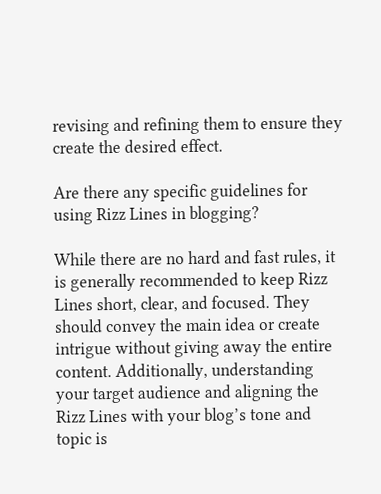revising and refining them to ensure they create the desired effect.

Are there any specific guidelines for using Rizz Lines in blogging?

While there are no hard and fast rules, it is generally recommended to keep Rizz Lines short, clear, and focused. They should convey the main idea or create intrigue without giving away the entire content. Additionally, understanding your target audience and aligning the Rizz Lines with your blog’s tone and topic is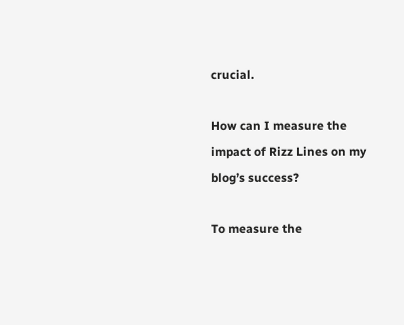crucial.

How can I measure the impact of Rizz Lines on my blog’s success?

To measure the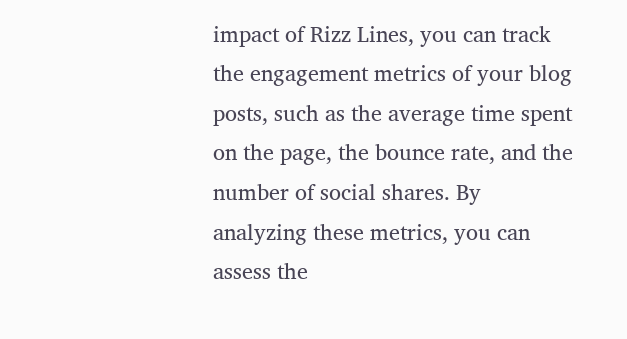impact of Rizz Lines, you can track the engagement metrics of your blog posts, such as the average time spent on the page, the bounce rate, and the number of social shares. By analyzing these metrics, you can assess the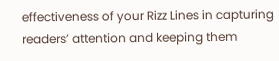effectiveness of your Rizz Lines in capturing readers’ attention and keeping them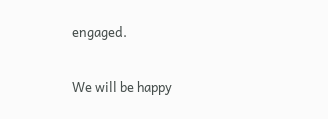engaged.

We will be happy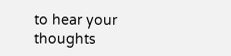to hear your thoughts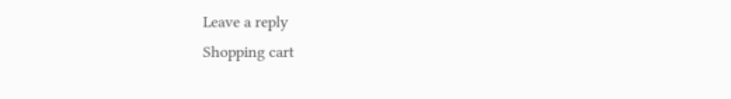Leave a reply
Shopping cart